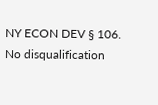NY ECON DEV § 106. No disqualification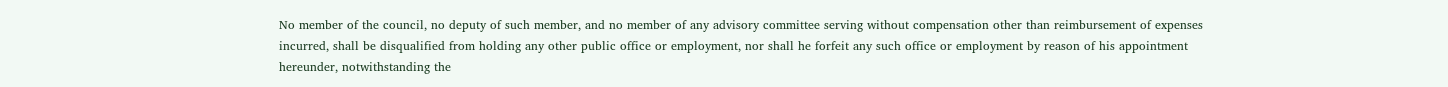No member of the council, no deputy of such member, and no member of any advisory committee serving without compensation other than reimbursement of expenses incurred, shall be disqualified from holding any other public office or employment, nor shall he forfeit any such office or employment by reason of his appointment hereunder, notwithstanding the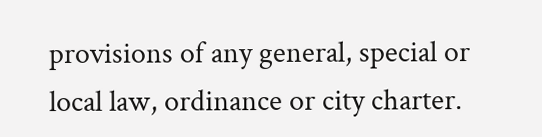provisions of any general, special or local law, ordinance or city charter.